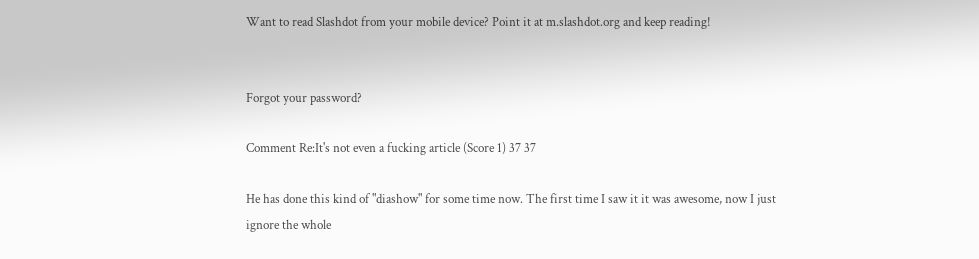Want to read Slashdot from your mobile device? Point it at m.slashdot.org and keep reading!


Forgot your password?

Comment Re:It's not even a fucking article (Score 1) 37 37

He has done this kind of "diashow" for some time now. The first time I saw it it was awesome, now I just ignore the whole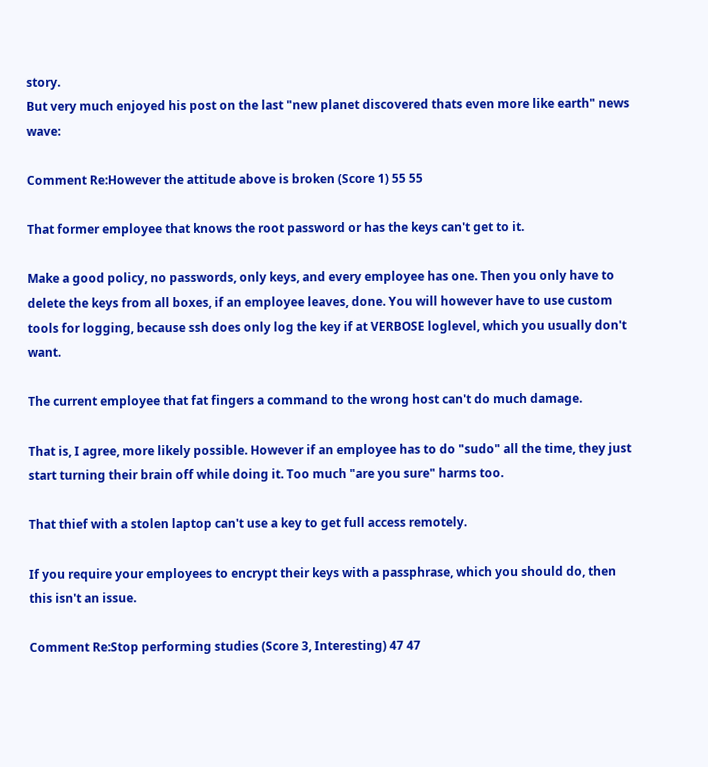story.
But very much enjoyed his post on the last "new planet discovered thats even more like earth" news wave:

Comment Re:However the attitude above is broken (Score 1) 55 55

That former employee that knows the root password or has the keys can't get to it.

Make a good policy, no passwords, only keys, and every employee has one. Then you only have to delete the keys from all boxes, if an employee leaves, done. You will however have to use custom tools for logging, because ssh does only log the key if at VERBOSE loglevel, which you usually don't want.

The current employee that fat fingers a command to the wrong host can't do much damage.

That is, I agree, more likely possible. However if an employee has to do "sudo" all the time, they just start turning their brain off while doing it. Too much "are you sure" harms too.

That thief with a stolen laptop can't use a key to get full access remotely.

If you require your employees to encrypt their keys with a passphrase, which you should do, then this isn't an issue.

Comment Re:Stop performing studies (Score 3, Interesting) 47 47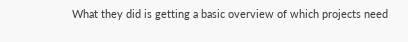What they did is getting a basic overview of which projects need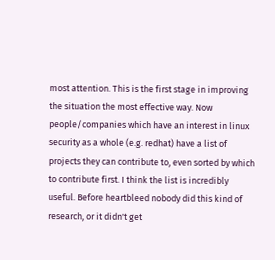most attention. This is the first stage in improving the situation the most effective way. Now people/companies which have an interest in linux security as a whole (e.g. redhat) have a list of projects they can contribute to, even sorted by which to contribute first. I think the list is incredibly useful. Before heartbleed nobody did this kind of research, or it didn't get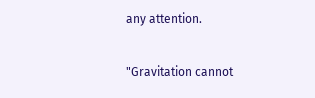any attention.

"Gravitation cannot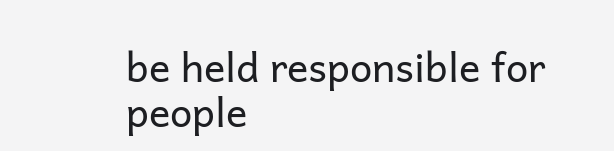be held responsible for people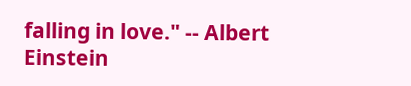falling in love." -- Albert Einstein